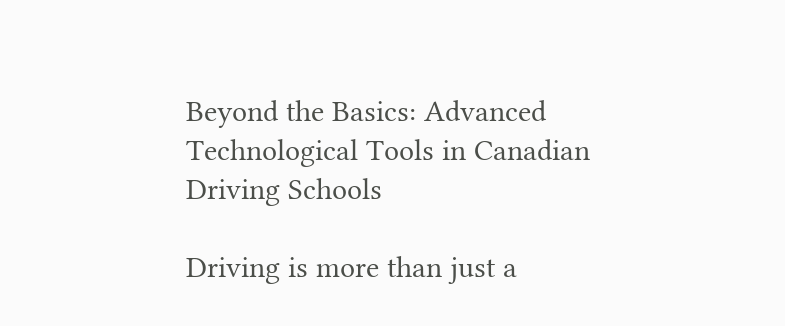Beyond the Basics: Advanced Technological Tools in Canadian Driving Schools

Driving is more than just a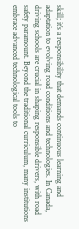skill; it’s a responsibility that demands continuous learning and adaptation to evolving road conditions and technologies. In Canada, driving schools are crucial in shaping responsible drivers, with road safety paramount. Beyond the traditional curriculum, many institutions embrace advanced technological tools to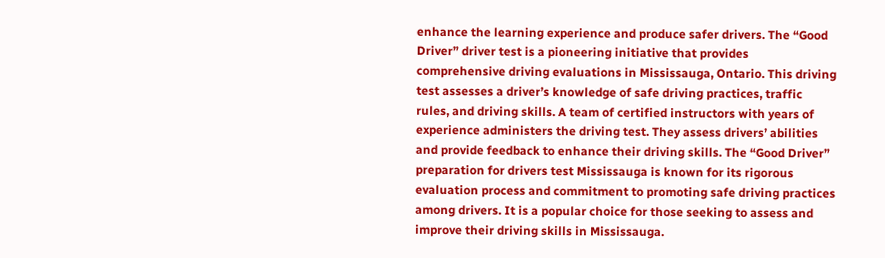enhance the learning experience and produce safer drivers. The “Good Driver” driver test is a pioneering initiative that provides comprehensive driving evaluations in Mississauga, Ontario. This driving test assesses a driver’s knowledge of safe driving practices, traffic rules, and driving skills. A team of certified instructors with years of experience administers the driving test. They assess drivers’ abilities and provide feedback to enhance their driving skills. The “Good Driver” preparation for drivers test Mississauga is known for its rigorous evaluation process and commitment to promoting safe driving practices among drivers. It is a popular choice for those seeking to assess and improve their driving skills in Mississauga.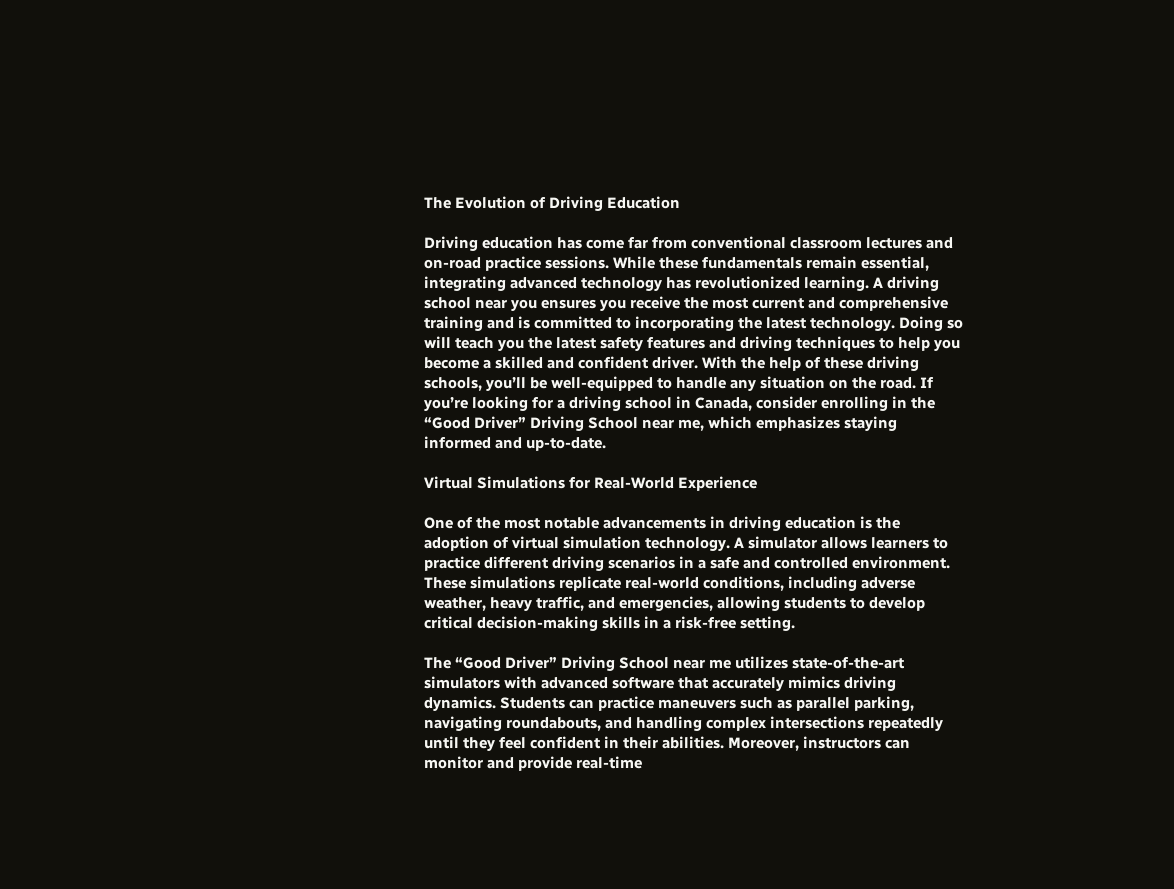The Evolution of Driving Education

Driving education has come far from conventional classroom lectures and on-road practice sessions. While these fundamentals remain essential, integrating advanced technology has revolutionized learning. A driving school near you ensures you receive the most current and comprehensive training and is committed to incorporating the latest technology. Doing so will teach you the latest safety features and driving techniques to help you become a skilled and confident driver. With the help of these driving schools, you’ll be well-equipped to handle any situation on the road. If you’re looking for a driving school in Canada, consider enrolling in the “Good Driver” Driving School near me, which emphasizes staying informed and up-to-date.

Virtual Simulations for Real-World Experience

One of the most notable advancements in driving education is the adoption of virtual simulation technology. A simulator allows learners to practice different driving scenarios in a safe and controlled environment. These simulations replicate real-world conditions, including adverse weather, heavy traffic, and emergencies, allowing students to develop critical decision-making skills in a risk-free setting.

The “Good Driver” Driving School near me utilizes state-of-the-art simulators with advanced software that accurately mimics driving dynamics. Students can practice maneuvers such as parallel parking, navigating roundabouts, and handling complex intersections repeatedly until they feel confident in their abilities. Moreover, instructors can monitor and provide real-time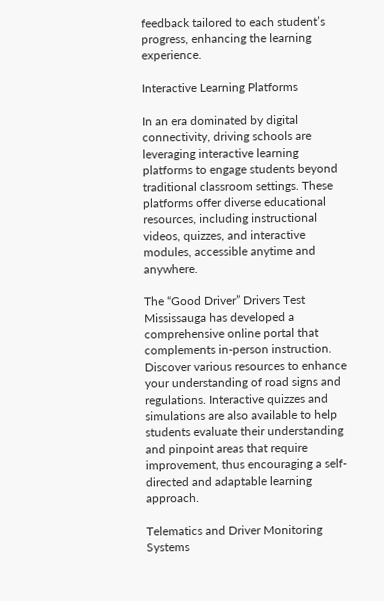feedback tailored to each student’s progress, enhancing the learning experience.

Interactive Learning Platforms

In an era dominated by digital connectivity, driving schools are leveraging interactive learning platforms to engage students beyond traditional classroom settings. These platforms offer diverse educational resources, including instructional videos, quizzes, and interactive modules, accessible anytime and anywhere.

The “Good Driver” Drivers Test Mississauga has developed a comprehensive online portal that complements in-person instruction. Discover various resources to enhance your understanding of road signs and regulations. Interactive quizzes and simulations are also available to help students evaluate their understanding and pinpoint areas that require improvement, thus encouraging a self-directed and adaptable learning approach.

Telematics and Driver Monitoring Systems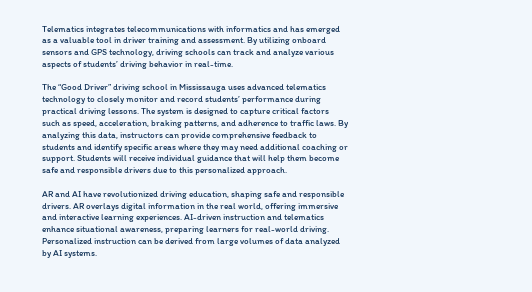Telematics integrates telecommunications with informatics and has emerged as a valuable tool in driver training and assessment. By utilizing onboard sensors and GPS technology, driving schools can track and analyze various aspects of students’ driving behavior in real-time.

The “Good Driver” driving school in Mississauga uses advanced telematics technology to closely monitor and record students’ performance during practical driving lessons. The system is designed to capture critical factors such as speed, acceleration, braking patterns, and adherence to traffic laws. By analyzing this data, instructors can provide comprehensive feedback to students and identify specific areas where they may need additional coaching or support. Students will receive individual guidance that will help them become safe and responsible drivers due to this personalized approach.

AR and AI have revolutionized driving education, shaping safe and responsible drivers. AR overlays digital information in the real world, offering immersive and interactive learning experiences. AI-driven instruction and telematics enhance situational awareness, preparing learners for real-world driving. Personalized instruction can be derived from large volumes of data analyzed by AI systems.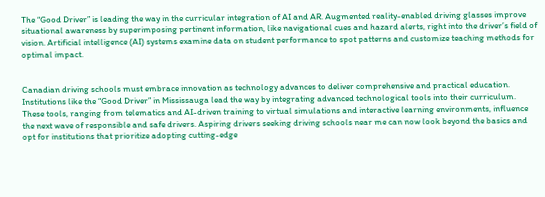The “Good Driver” is leading the way in the curricular integration of AI and AR. Augmented reality-enabled driving glasses improve situational awareness by superimposing pertinent information, like navigational cues and hazard alerts, right into the driver’s field of vision. Artificial intelligence (AI) systems examine data on student performance to spot patterns and customize teaching methods for optimal impact.


Canadian driving schools must embrace innovation as technology advances to deliver comprehensive and practical education. Institutions like the “Good Driver” in Mississauga lead the way by integrating advanced technological tools into their curriculum. These tools, ranging from telematics and AI-driven training to virtual simulations and interactive learning environments, influence the next wave of responsible and safe drivers. Aspiring drivers seeking driving schools near me can now look beyond the basics and opt for institutions that prioritize adopting cutting-edge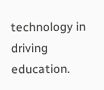technology in driving education.